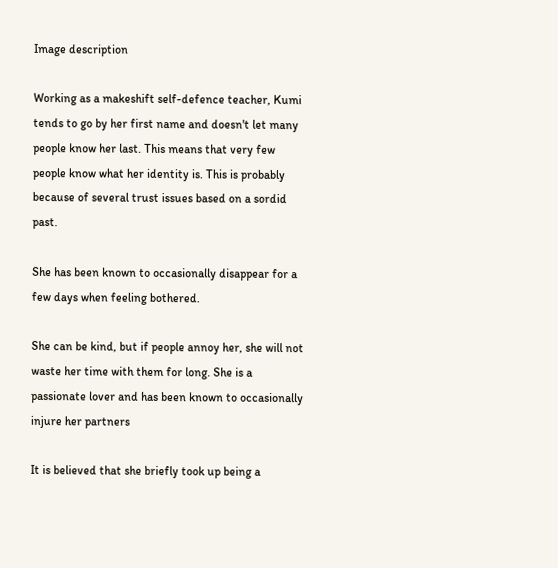Image description

Working as a makeshift self-defence teacher, Kumi tends to go by her first name and doesn't let many people know her last. This means that very few people know what her identity is. This is probably because of several trust issues based on a sordid past.

She has been known to occasionally disappear for a few days when feeling bothered.

She can be kind, but if people annoy her, she will not waste her time with them for long. She is a passionate lover and has been known to occasionally injure her partners

It is believed that she briefly took up being a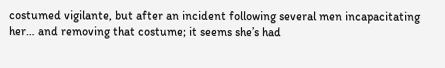costumed vigilante, but after an incident following several men incapacitating her… and removing that costume; it seems she’s had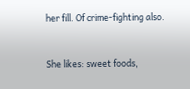her fill. Of crime-fighting also.


She likes: sweet foods,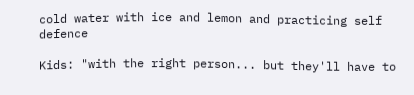cold water with ice and lemon and practicing self defence

Kids: "with the right person... but they'll have to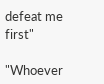defeat me first"

"Whoever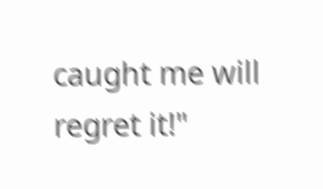caught me will regret it!"